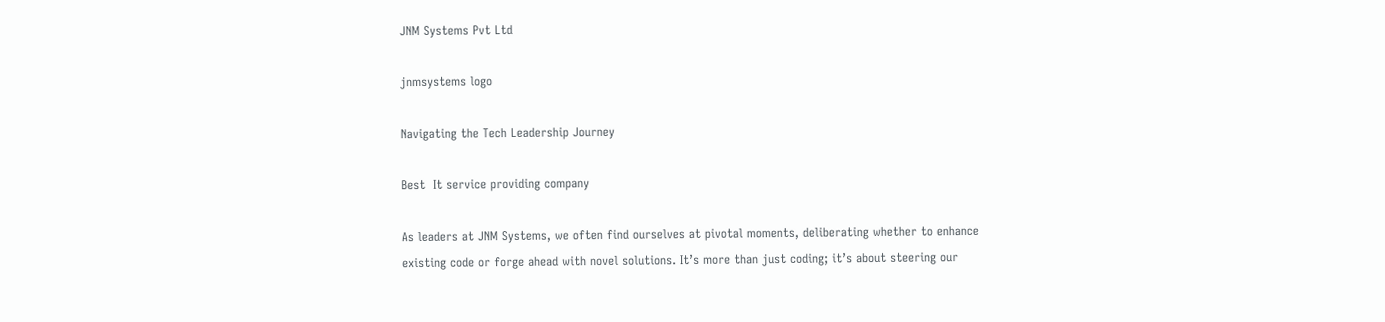JNM Systems Pvt Ltd

jnmsystems logo

Navigating the Tech Leadership Journey

Best  It service providing company

As leaders at JNM Systems, we often find ourselves at pivotal moments, deliberating whether to enhance existing code or forge ahead with novel solutions. It’s more than just coding; it’s about steering our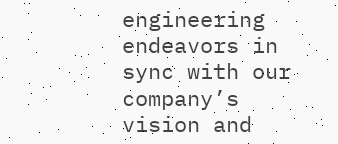engineering endeavors in sync with our company’s vision and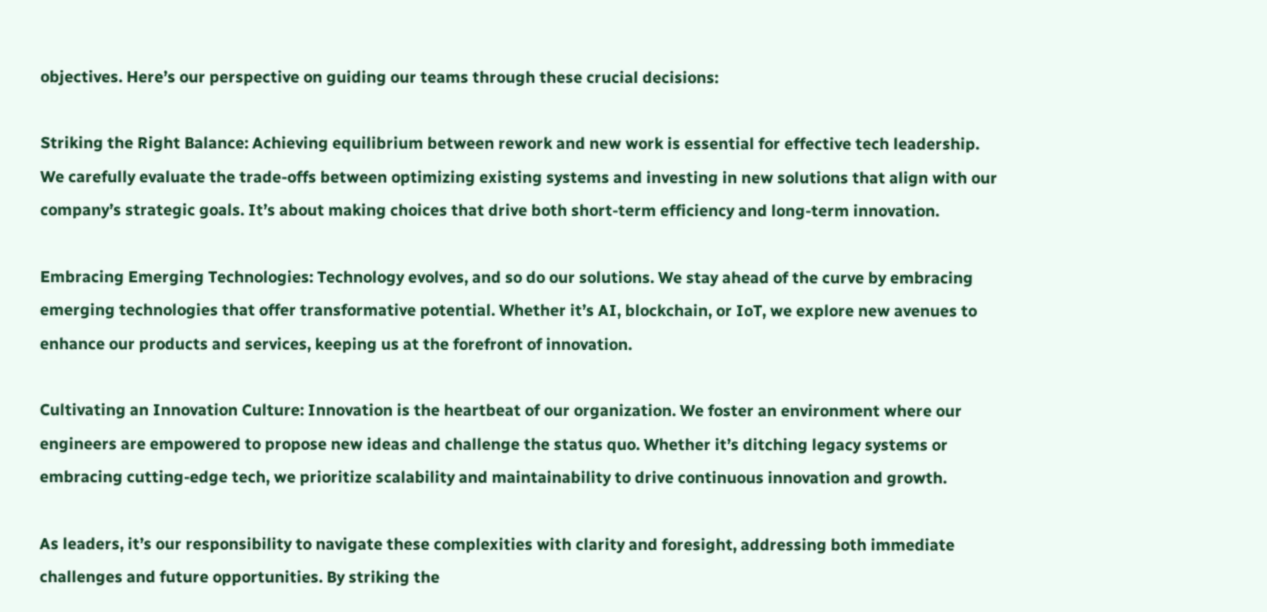objectives. Here’s our perspective on guiding our teams through these crucial decisions:

Striking the Right Balance: Achieving equilibrium between rework and new work is essential for effective tech leadership. We carefully evaluate the trade-offs between optimizing existing systems and investing in new solutions that align with our company’s strategic goals. It’s about making choices that drive both short-term efficiency and long-term innovation.

Embracing Emerging Technologies: Technology evolves, and so do our solutions. We stay ahead of the curve by embracing emerging technologies that offer transformative potential. Whether it’s AI, blockchain, or IoT, we explore new avenues to enhance our products and services, keeping us at the forefront of innovation.

Cultivating an Innovation Culture: Innovation is the heartbeat of our organization. We foster an environment where our engineers are empowered to propose new ideas and challenge the status quo. Whether it’s ditching legacy systems or embracing cutting-edge tech, we prioritize scalability and maintainability to drive continuous innovation and growth.

As leaders, it’s our responsibility to navigate these complexities with clarity and foresight, addressing both immediate challenges and future opportunities. By striking the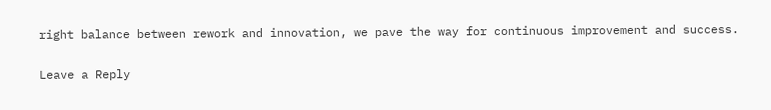right balance between rework and innovation, we pave the way for continuous improvement and success.

Leave a Reply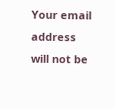Your email address will not be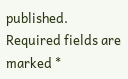published. Required fields are marked *